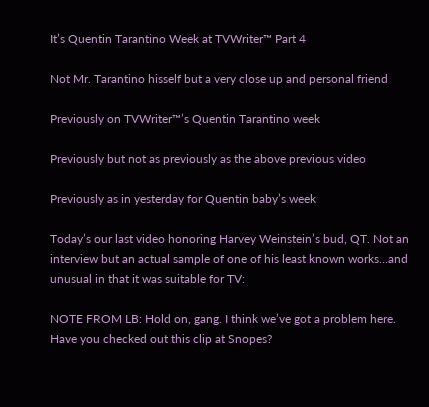It’s Quentin Tarantino Week at TVWriter™ Part 4

Not Mr. Tarantino hisself but a very close up and personal friend

Previously on TVWriter™’s Quentin Tarantino week

Previously but not as previously as the above previous video

Previously as in yesterday for Quentin baby’s week

Today’s our last video honoring Harvey Weinstein’s bud, QT. Not an interview but an actual sample of one of his least known works…and unusual in that it was suitable for TV:

NOTE FROM LB: Hold on, gang. I think we’ve got a problem here. Have you checked out this clip at Snopes?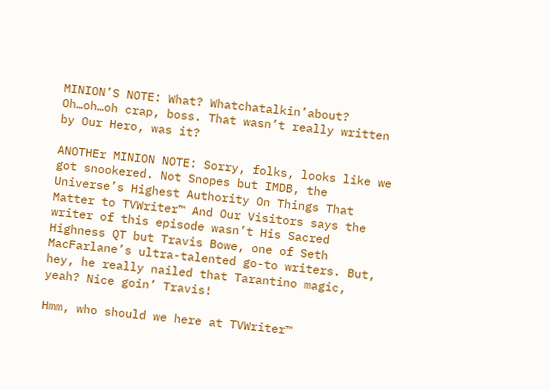MINION’S NOTE: What? Whatchatalkin’about? Oh…oh…oh crap, boss. That wasn’t really written by Our Hero, was it?

ANOTHEr MINION NOTE: Sorry, folks, looks like we got snookered. Not Snopes but IMDB, the Universe’s Highest Authority On Things That Matter to TVWriter™ And Our Visitors says the writer of this episode wasn’t His Sacred Highness QT but Travis Bowe, one of Seth MacFarlane’s ultra-talented go-to writers. But, hey, he really nailed that Tarantino magic, yeah? Nice goin’ Travis!

Hmm, who should we here at TVWriter™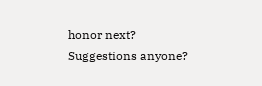honor next? Suggestions anyone?